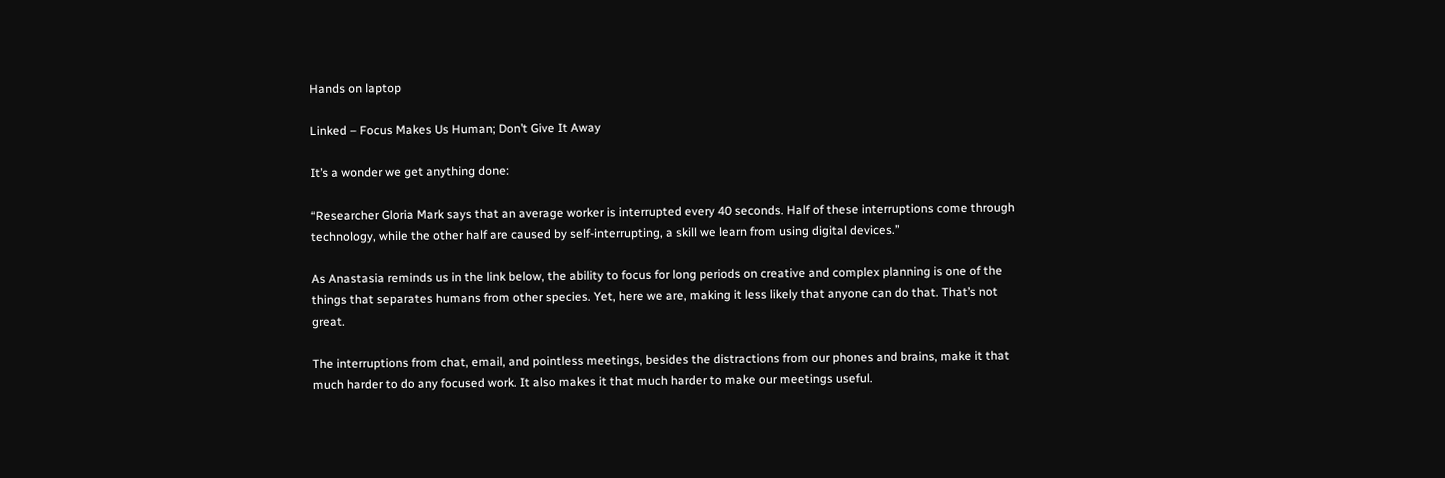Hands on laptop

Linked – Focus Makes Us Human; Don’t Give It Away

It’s a wonder we get anything done:

“Researcher Gloria Mark says that an average worker is interrupted every 40 seconds. Half of these interruptions come through technology, while the other half are caused by self-interrupting, a skill we learn from using digital devices.”

As Anastasia reminds us in the link below, the ability to focus for long periods on creative and complex planning is one of the things that separates humans from other species. Yet, here we are, making it less likely that anyone can do that. That’s not great.

The interruptions from chat, email, and pointless meetings, besides the distractions from our phones and brains, make it that much harder to do any focused work. It also makes it that much harder to make our meetings useful.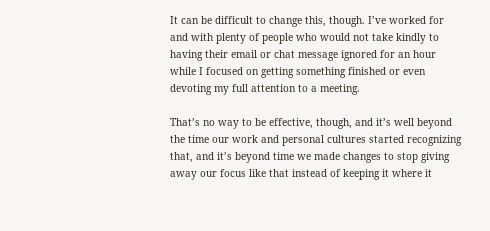It can be difficult to change this, though. I’ve worked for and with plenty of people who would not take kindly to having their email or chat message ignored for an hour while I focused on getting something finished or even devoting my full attention to a meeting.

That’s no way to be effective, though, and it’s well beyond the time our work and personal cultures started recognizing that, and it’s beyond time we made changes to stop giving away our focus like that instead of keeping it where it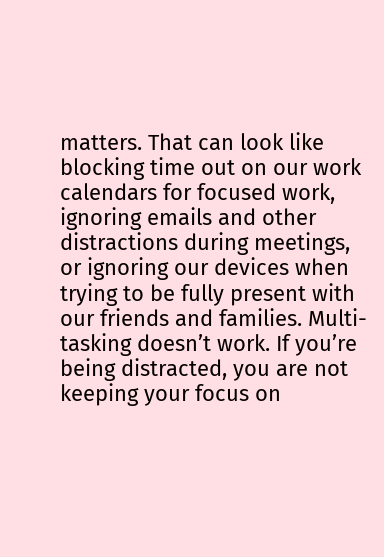matters. That can look like blocking time out on our work calendars for focused work, ignoring emails and other distractions during meetings, or ignoring our devices when trying to be fully present with our friends and families. Multi-tasking doesn’t work. If you’re being distracted, you are not keeping your focus on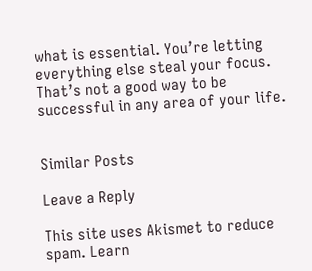what is essential. You’re letting everything else steal your focus. That’s not a good way to be successful in any area of your life.


Similar Posts

Leave a Reply

This site uses Akismet to reduce spam. Learn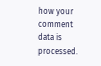how your comment data is processed.